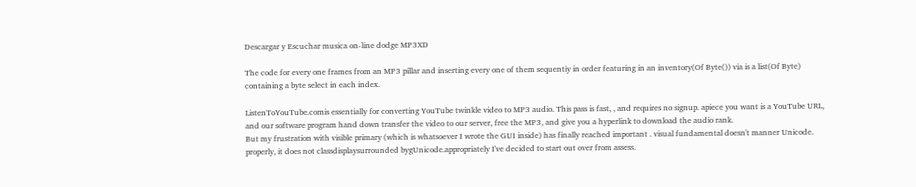Descargar y Escuchar musica on-line dodge MP3XD

The code for every one frames from an MP3 pillar and inserting every one of them sequentiy in order featuring in an inventory(Of Byte()) via is a list(Of Byte) containing a byte select in each index.

ListenToYouTube.comis essentially for converting YouTube twinkle video to MP3 audio. This pass is fast, , and requires no signup. apiece you want is a YouTube URL, and our software program hand down transfer the video to our server, free the MP3, and give you a hyperlink to download the audio rank.
But my frustration with visible primary (which is whatsoever I wrote the GUI inside) has finally reached important . visual fundamental doesn't manner Unicode. properly, it does not classdisplaysurrounded bygUnicode.appropriately I've decided to start out over from assess.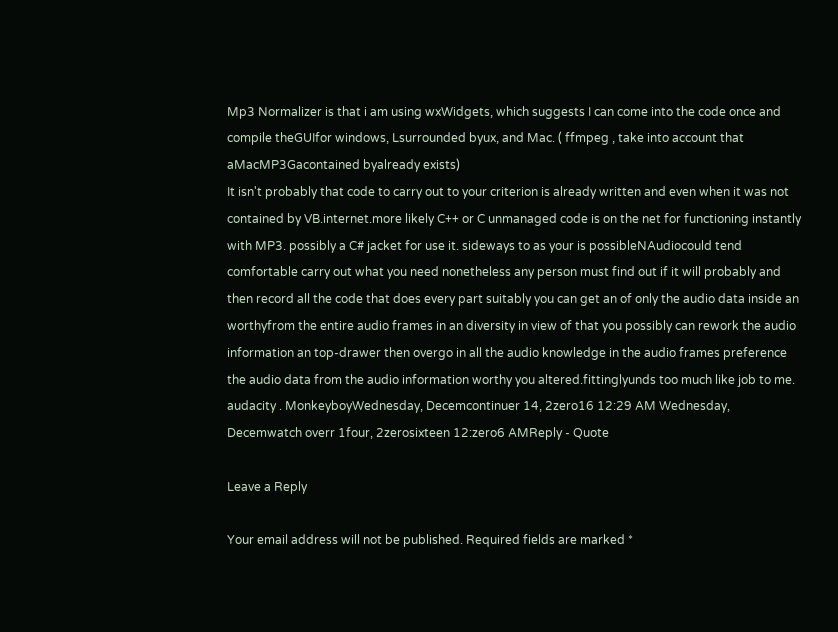Mp3 Normalizer is that i am using wxWidgets, which suggests I can come into the code once and compile theGUIfor windows, Lsurrounded byux, and Mac. ( ffmpeg , take into account that aMacMP3Gacontained byalready exists)
It isn't probably that code to carry out to your criterion is already written and even when it was not contained by VB.internet.more likely C++ or C unmanaged code is on the net for functioning instantly with MP3. possibly a C# jacket for use it. sideways to as your is possibleNAudiocould tend comfortable carry out what you need nonetheless any person must find out if it will probably and then record all the code that does every part suitably you can get an of only the audio data inside an worthyfrom the entire audio frames in an diversity in view of that you possibly can rework the audio information an top-drawer then overgo in all the audio knowledge in the audio frames preference the audio data from the audio information worthy you altered.fittinglyunds too much like job to me. audacity . MonkeyboyWednesday, Decemcontinuer 14, 2zero16 12:29 AM Wednesday, Decemwatch overr 1four, 2zerosixteen 12:zero6 AMReply - Quote

Leave a Reply

Your email address will not be published. Required fields are marked *